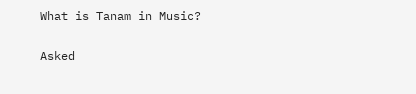What is Tanam in Music?

Asked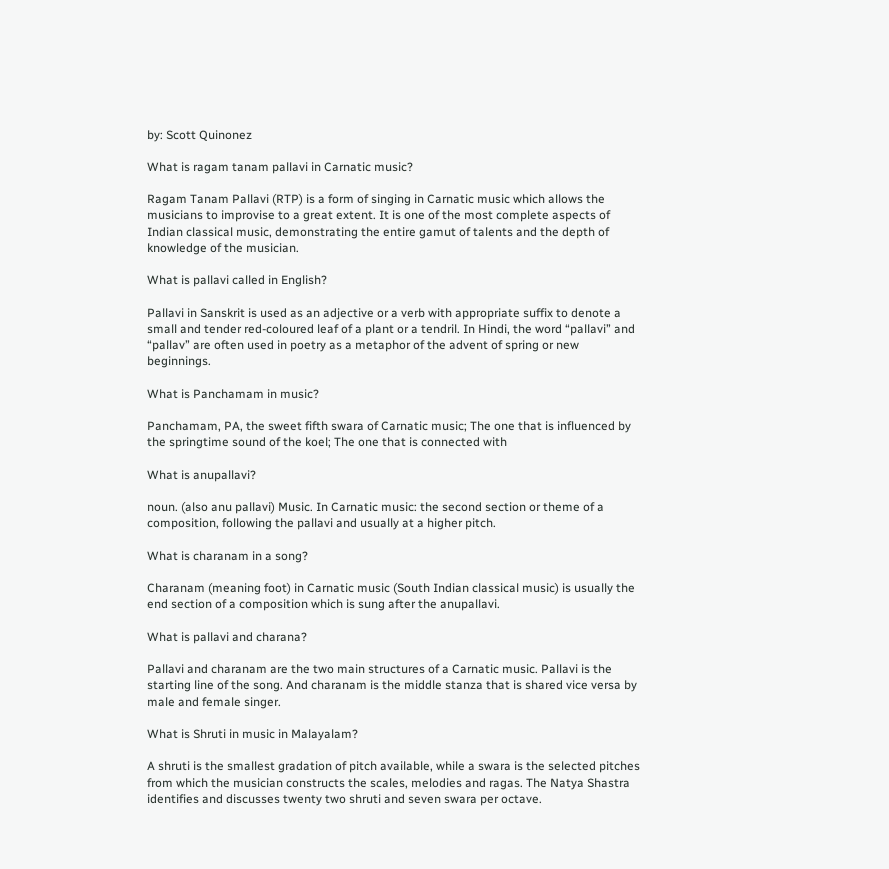by: Scott Quinonez

What is ragam tanam pallavi in Carnatic music?

Ragam Tanam Pallavi (RTP) is a form of singing in Carnatic music which allows the musicians to improvise to a great extent. It is one of the most complete aspects of Indian classical music, demonstrating the entire gamut of talents and the depth of knowledge of the musician.

What is pallavi called in English?

Pallavi in Sanskrit is used as an adjective or a verb with appropriate suffix to denote a small and tender red-coloured leaf of a plant or a tendril. In Hindi, the word “pallavi” and “pallav” are often used in poetry as a metaphor of the advent of spring or new beginnings.

What is Panchamam in music?

Panchamam, PA, the sweet fifth swara of Carnatic music; The one that is influenced by the springtime sound of the koel; The one that is connected with

What is anupallavi?

noun. (also anu pallavi) Music. In Carnatic music: the second section or theme of a composition, following the pallavi and usually at a higher pitch.

What is charanam in a song?

Charanam (meaning foot) in Carnatic music (South Indian classical music) is usually the end section of a composition which is sung after the anupallavi.

What is pallavi and charana?

Pallavi and charanam are the two main structures of a Carnatic music. Pallavi is the starting line of the song. And charanam is the middle stanza that is shared vice versa by male and female singer.

What is Shruti in music in Malayalam?

A shruti is the smallest gradation of pitch available, while a swara is the selected pitches from which the musician constructs the scales, melodies and ragas. The Natya Shastra identifies and discusses twenty two shruti and seven swara per octave.